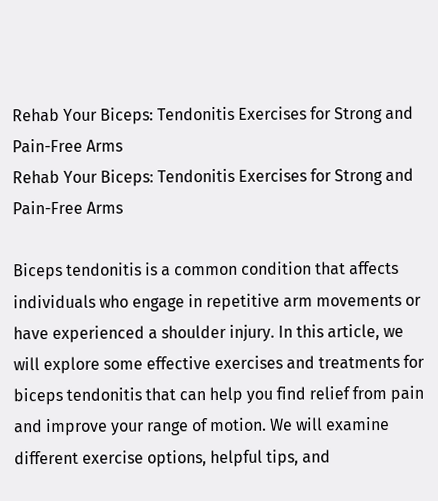Rehab Your Biceps: Tendonitis Exercises for Strong and Pain-Free Arms
Rehab Your Biceps: Tendonitis Exercises for Strong and Pain-Free Arms

Biceps tendonitis is a common condition that affects individuals who engage in repetitive arm movements or have experienced a shoulder injury. In this article, we will explore some effective exercises and treatments for biceps tendonitis that can help you find relief from pain and improve your range of motion. We will examine different exercise options, helpful tips, and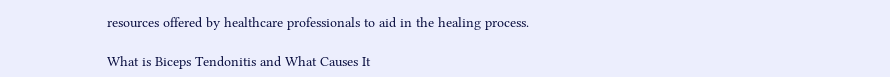resources offered by healthcare professionals to aid in the healing process.

What is Biceps Tendonitis and What Causes It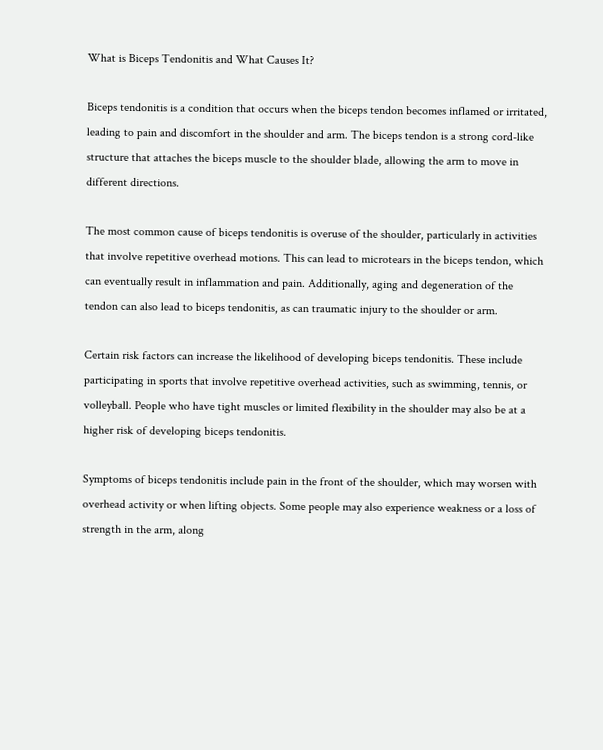What is Biceps Tendonitis and What Causes It?

Biceps tendonitis is a condition that occurs when the biceps tendon becomes inflamed or irritated, leading to pain and discomfort in the shoulder and arm. The biceps tendon is a strong cord-like structure that attaches the biceps muscle to the shoulder blade, allowing the arm to move in different directions.

The most common cause of biceps tendonitis is overuse of the shoulder, particularly in activities that involve repetitive overhead motions. This can lead to microtears in the biceps tendon, which can eventually result in inflammation and pain. Additionally, aging and degeneration of the tendon can also lead to biceps tendonitis, as can traumatic injury to the shoulder or arm.

Certain risk factors can increase the likelihood of developing biceps tendonitis. These include participating in sports that involve repetitive overhead activities, such as swimming, tennis, or volleyball. People who have tight muscles or limited flexibility in the shoulder may also be at a higher risk of developing biceps tendonitis.

Symptoms of biceps tendonitis include pain in the front of the shoulder, which may worsen with overhead activity or when lifting objects. Some people may also experience weakness or a loss of strength in the arm, along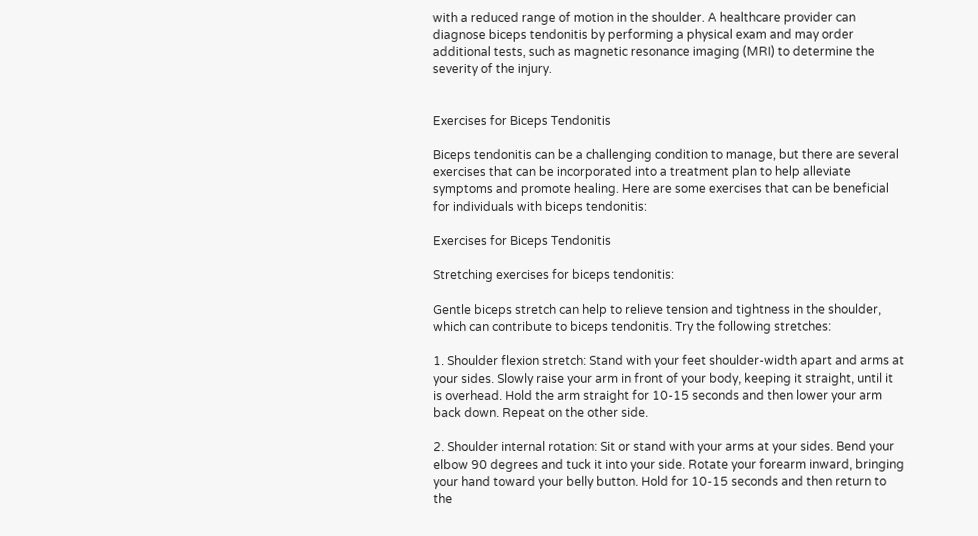with a reduced range of motion in the shoulder. A healthcare provider can diagnose biceps tendonitis by performing a physical exam and may order additional tests, such as magnetic resonance imaging (MRI) to determine the severity of the injury.


Exercises for Biceps Tendonitis

Biceps tendonitis can be a challenging condition to manage, but there are several exercises that can be incorporated into a treatment plan to help alleviate symptoms and promote healing. Here are some exercises that can be beneficial for individuals with biceps tendonitis:

Exercises for Biceps Tendonitis

Stretching exercises for biceps tendonitis:

Gentle biceps stretch can help to relieve tension and tightness in the shoulder, which can contribute to biceps tendonitis. Try the following stretches:

1. Shoulder flexion stretch: Stand with your feet shoulder-width apart and arms at your sides. Slowly raise your arm in front of your body, keeping it straight, until it is overhead. Hold the arm straight for 10-15 seconds and then lower your arm back down. Repeat on the other side.

2. Shoulder internal rotation: Sit or stand with your arms at your sides. Bend your elbow 90 degrees and tuck it into your side. Rotate your forearm inward, bringing your hand toward your belly button. Hold for 10-15 seconds and then return to the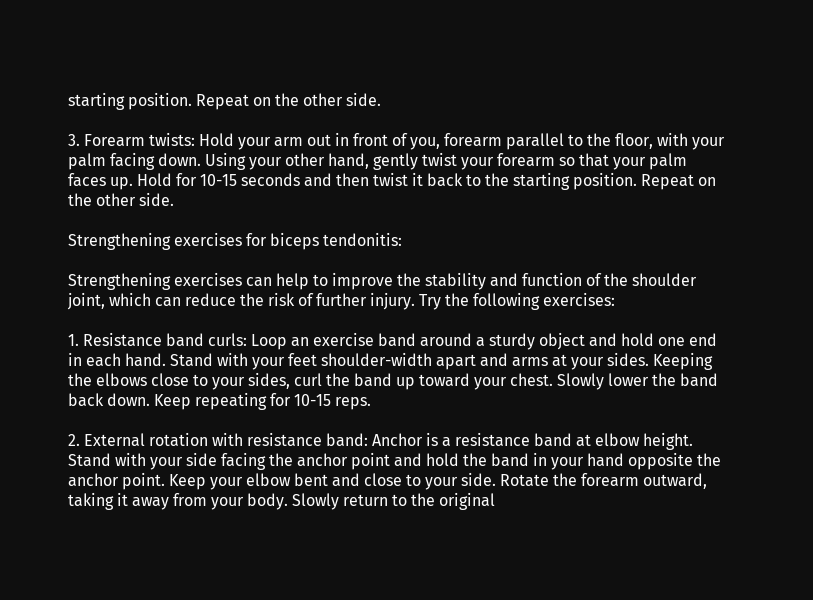starting position. Repeat on the other side.

3. Forearm twists: Hold your arm out in front of you, forearm parallel to the floor, with your palm facing down. Using your other hand, gently twist your forearm so that your palm faces up. Hold for 10-15 seconds and then twist it back to the starting position. Repeat on the other side.

Strengthening exercises for biceps tendonitis:

Strengthening exercises can help to improve the stability and function of the shoulder joint, which can reduce the risk of further injury. Try the following exercises:

1. Resistance band curls: Loop an exercise band around a sturdy object and hold one end in each hand. Stand with your feet shoulder-width apart and arms at your sides. Keeping the elbows close to your sides, curl the band up toward your chest. Slowly lower the band back down. Keep repeating for 10-15 reps.

2. External rotation with resistance band: Anchor is a resistance band at elbow height. Stand with your side facing the anchor point and hold the band in your hand opposite the anchor point. Keep your elbow bent and close to your side. Rotate the forearm outward, taking it away from your body. Slowly return to the original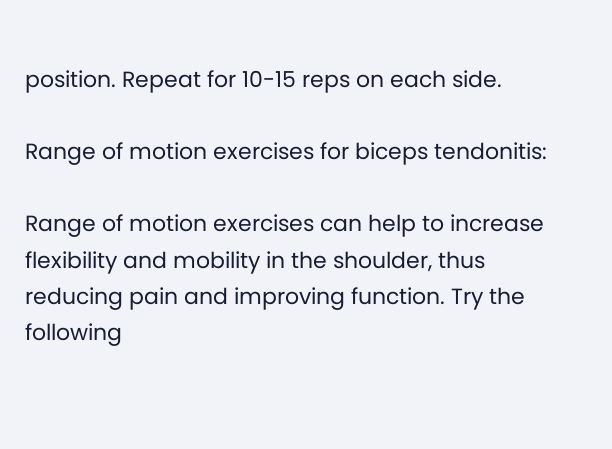position. Repeat for 10-15 reps on each side.

Range of motion exercises for biceps tendonitis:

Range of motion exercises can help to increase flexibility and mobility in the shoulder, thus reducing pain and improving function. Try the following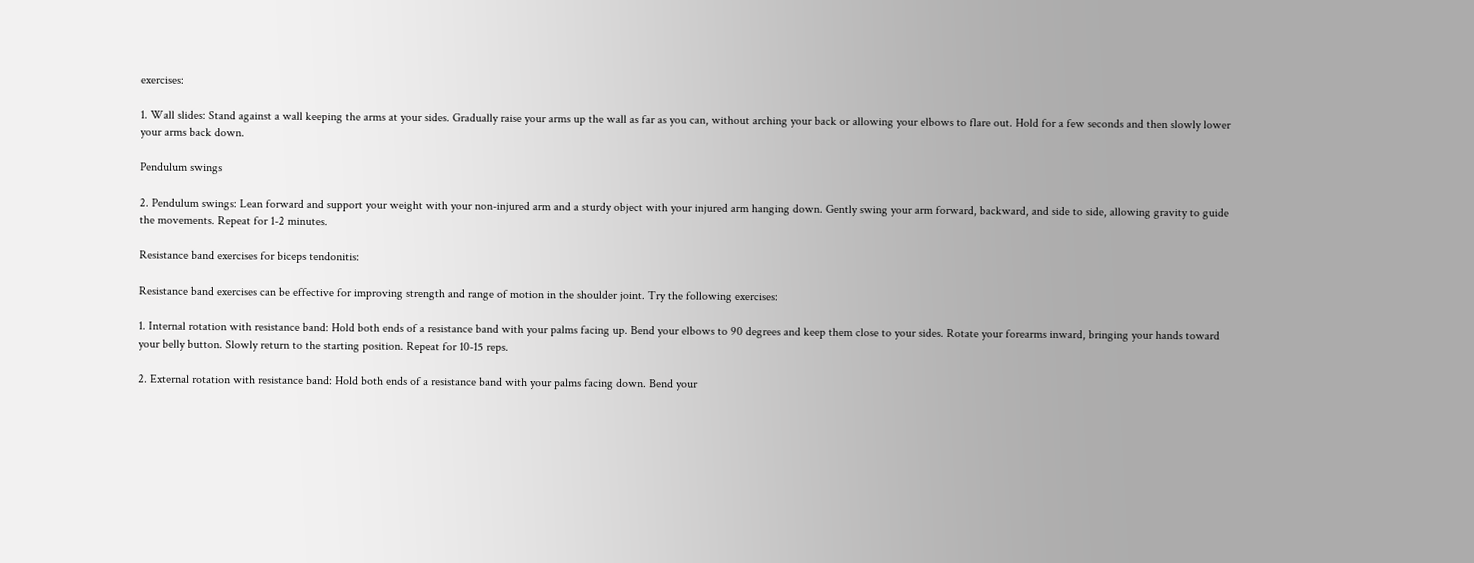exercises:

1. Wall slides: Stand against a wall keeping the arms at your sides. Gradually raise your arms up the wall as far as you can, without arching your back or allowing your elbows to flare out. Hold for a few seconds and then slowly lower your arms back down.

Pendulum swings

2. Pendulum swings: Lean forward and support your weight with your non-injured arm and a sturdy object with your injured arm hanging down. Gently swing your arm forward, backward, and side to side, allowing gravity to guide the movements. Repeat for 1-2 minutes.

Resistance band exercises for biceps tendonitis:

Resistance band exercises can be effective for improving strength and range of motion in the shoulder joint. Try the following exercises:

1. Internal rotation with resistance band: Hold both ends of a resistance band with your palms facing up. Bend your elbows to 90 degrees and keep them close to your sides. Rotate your forearms inward, bringing your hands toward your belly button. Slowly return to the starting position. Repeat for 10-15 reps.

2. External rotation with resistance band: Hold both ends of a resistance band with your palms facing down. Bend your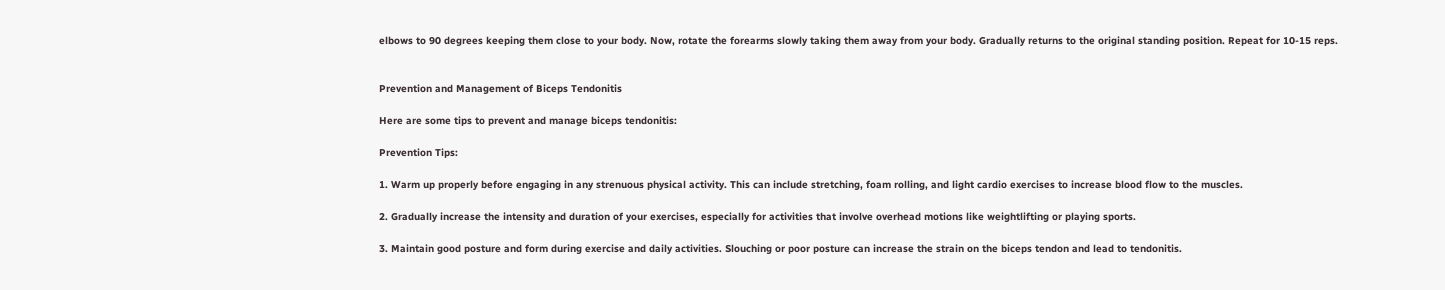elbows to 90 degrees keeping them close to your body. Now, rotate the forearms slowly taking them away from your body. Gradually returns to the original standing position. Repeat for 10-15 reps.


Prevention and Management of Biceps Tendonitis

Here are some tips to prevent and manage biceps tendonitis:

Prevention Tips:

1. Warm up properly before engaging in any strenuous physical activity. This can include stretching, foam rolling, and light cardio exercises to increase blood flow to the muscles.

2. Gradually increase the intensity and duration of your exercises, especially for activities that involve overhead motions like weightlifting or playing sports.

3. Maintain good posture and form during exercise and daily activities. Slouching or poor posture can increase the strain on the biceps tendon and lead to tendonitis.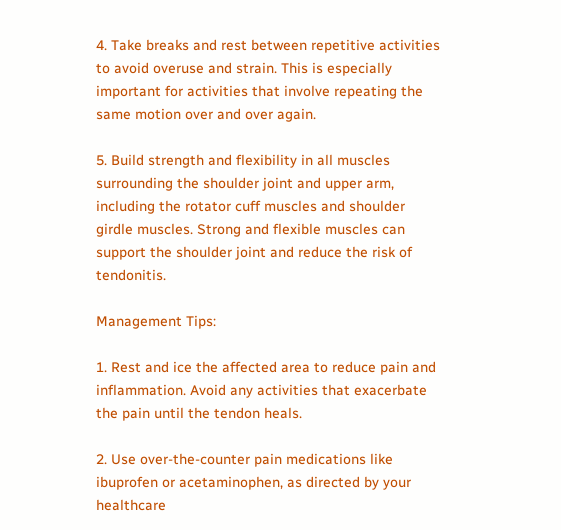4. Take breaks and rest between repetitive activities to avoid overuse and strain. This is especially important for activities that involve repeating the same motion over and over again.

5. Build strength and flexibility in all muscles surrounding the shoulder joint and upper arm, including the rotator cuff muscles and shoulder girdle muscles. Strong and flexible muscles can support the shoulder joint and reduce the risk of tendonitis.

Management Tips:

1. Rest and ice the affected area to reduce pain and inflammation. Avoid any activities that exacerbate the pain until the tendon heals.

2. Use over-the-counter pain medications like ibuprofen or acetaminophen, as directed by your healthcare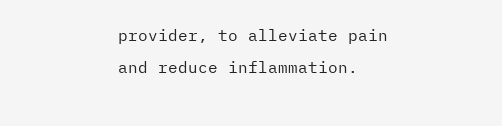provider, to alleviate pain and reduce inflammation.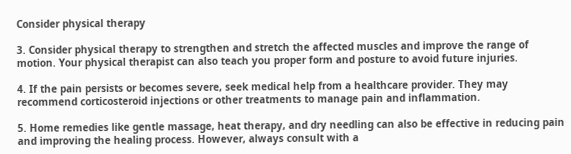Consider physical therapy

3. Consider physical therapy to strengthen and stretch the affected muscles and improve the range of motion. Your physical therapist can also teach you proper form and posture to avoid future injuries.

4. If the pain persists or becomes severe, seek medical help from a healthcare provider. They may recommend corticosteroid injections or other treatments to manage pain and inflammation.

5. Home remedies like gentle massage, heat therapy, and dry needling can also be effective in reducing pain and improving the healing process. However, always consult with a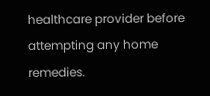healthcare provider before attempting any home remedies.